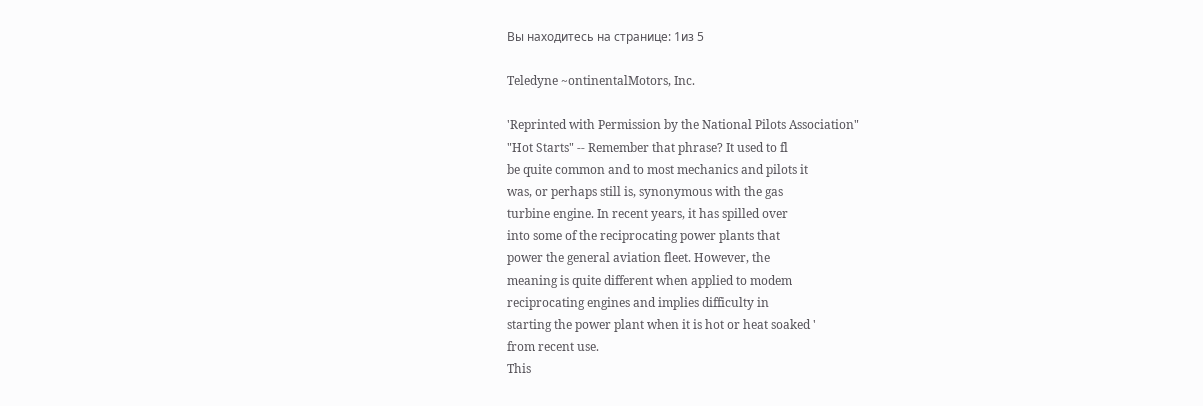Вы находитесь на странице: 1из 5

Teledyne ~ontinentalMotors, Inc.

'Reprinted with Permission by the National Pilots Association"
"Hot Starts" -- Remember that phrase? It used to fl
be quite common and to most mechanics and pilots it
was, or perhaps still is, synonymous with the gas
turbine engine. In recent years, it has spilled over
into some of the reciprocating power plants that
power the general aviation fleet. However, the
meaning is quite different when applied to modem
reciprocating engines and implies difficulty in
starting the power plant when it is hot or heat soaked '
from recent use.
This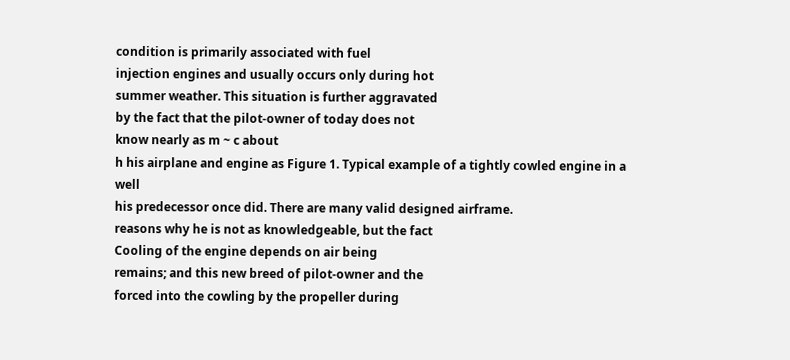condition is primarily associated with fuel
injection engines and usually occurs only during hot
summer weather. This situation is further aggravated
by the fact that the pilot-owner of today does not
know nearly as m ~ c about
h his airplane and engine as Figure 1. Typical example of a tightly cowled engine in a well
his predecessor once did. There are many valid designed airframe.
reasons why he is not as knowledgeable, but the fact
Cooling of the engine depends on air being
remains; and this new breed of pilot-owner and the
forced into the cowling by the propeller during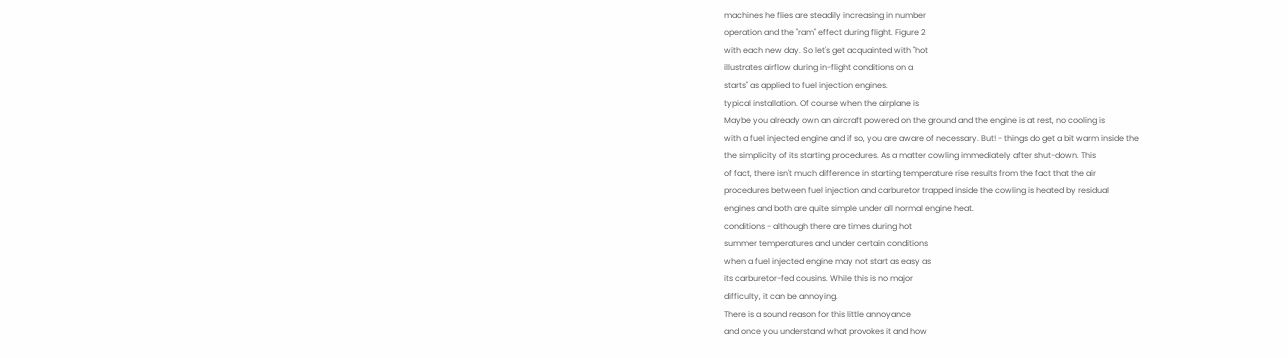machines he flies are steadily increasing in number
operation and the "ram" effect during flight. Figure 2
with each new day. So let's get acquainted with "hot
illustrates airflow during in-flight conditions on a
starts" as applied to fuel injection engines.
typical installation. Of course when the airplane is
Maybe you already own an aircraft powered on the ground and the engine is at rest, no cooling is
with a fuel injected engine and if so, you are aware of necessary. But! - things do get a bit warm inside the
the simplicity of its starting procedures. As a matter cowling immediately after shut-down. This
of fact, there isn't much difference in starting temperature rise results from the fact that the air
procedures between fuel injection and carburetor trapped inside the cowling is heated by residual
engines and both are quite simple under all normal engine heat.
conditions - although there are times during hot
summer temperatures and under certain conditions
when a fuel injected engine may not start as easy as
its carburetor-fed cousins. While this is no major
difficulty, it can be annoying.
There is a sound reason for this little annoyance
and once you understand what provokes it and how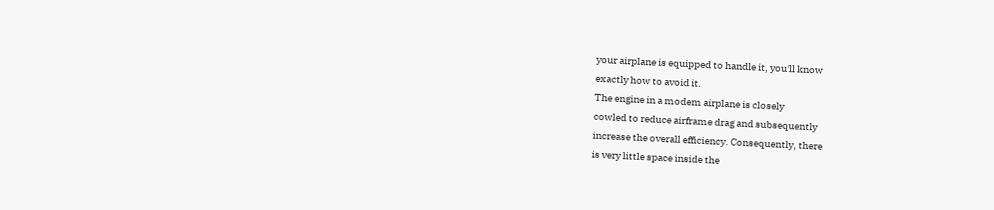your airplane is equipped to handle it, you'll know
exactly how to avoid it.
The engine in a modem airplane is closely
cowled to reduce airframe drag and subsequently
increase the overall efficiency. Consequently, there
is very little space inside the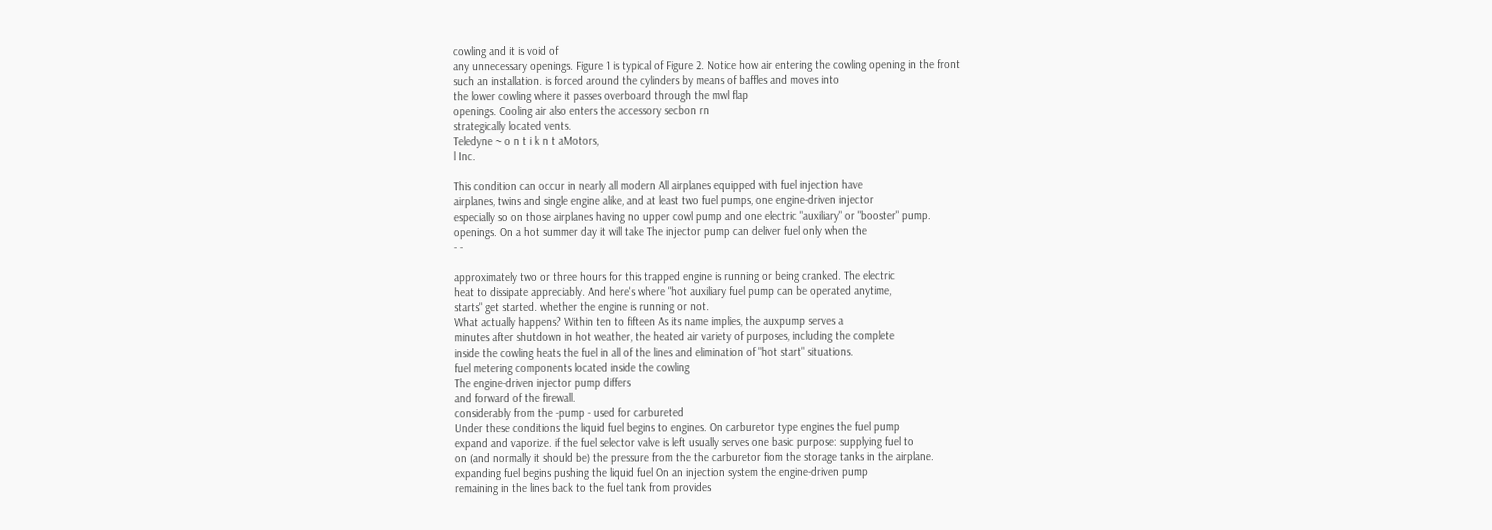cowling and it is void of
any unnecessary openings. Figure 1 is typical of Figure 2. Notice how air entering the cowling opening in the front
such an installation. is forced around the cylinders by means of baffles and moves into
the lower cowling where it passes overboard through the mwl flap
openings. Cooling air also enters the accessory secbon rn
strategically located vents.
Teledyne ~ o n t i k n t aMotors,
l Inc.

This condition can occur in nearly all modern All airplanes equipped with fuel injection have
airplanes, twins and single engine alike, and at least two fuel pumps, one engine-driven injector
especially so on those airplanes having no upper cowl pump and one electric "auxiliary" or "booster" pump.
openings. On a hot summer day it will take The injector pump can deliver fuel only when the
- -

approximately two or three hours for this trapped engine is running or being cranked. The electric
heat to dissipate appreciably. And here's where "hot auxiliary fuel pump can be operated anytime,
starts" get started. whether the engine is running or not.
What actually happens? Within ten to fifteen As its name implies, the auxpump serves a
minutes after shutdown in hot weather, the heated air variety of purposes, including the complete
inside the cowling heats the fuel in all of the lines and elimination of "hot start" situations.
fuel metering components located inside the cowling
The engine-driven injector pump differs
and forward of the firewall.
considerably from the -pump - used for carbureted
Under these conditions the liquid fuel begins to engines. On carburetor type engines the fuel pump
expand and vaporize. if the fuel selector valve is left usually serves one basic purpose: supplying fuel to
on (and normally it should be) the pressure from the the carburetor fiom the storage tanks in the airplane.
expanding fuel begins pushing the liquid fuel On an injection system the engine-driven pump
remaining in the lines back to the fuel tank from provides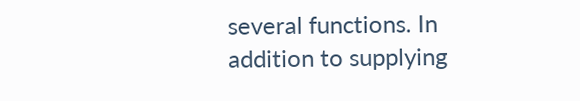several functions. In addition to supplying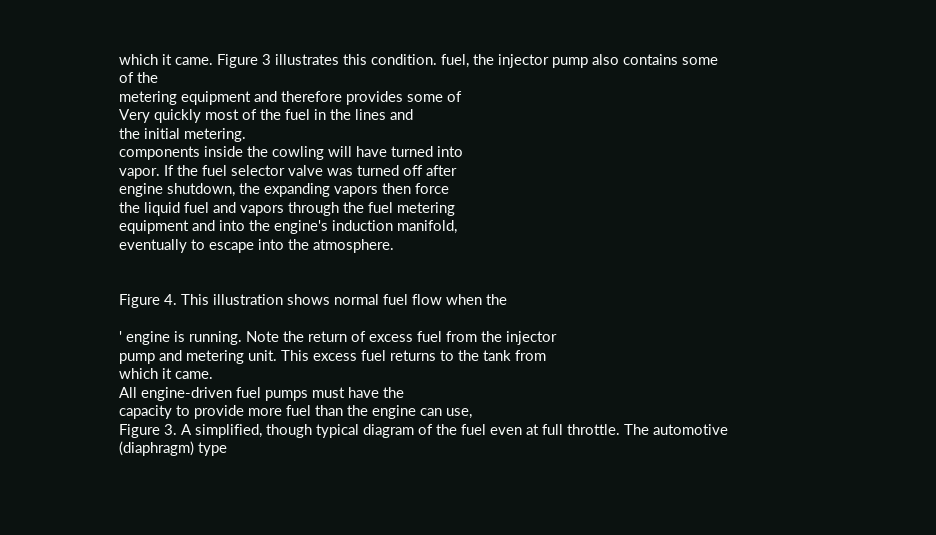which it came. Figure 3 illustrates this condition. fuel, the injector pump also contains some of the
metering equipment and therefore provides some of
Very quickly most of the fuel in the lines and
the initial metering.
components inside the cowling will have turned into
vapor. If the fuel selector valve was turned off after
engine shutdown, the expanding vapors then force
the liquid fuel and vapors through the fuel metering
equipment and into the engine's induction manifold,
eventually to escape into the atmosphere.


Figure 4. This illustration shows normal fuel flow when the

' engine is running. Note the return of excess fuel from the injector
pump and metering unit. This excess fuel returns to the tank from
which it came.
All engine-driven fuel pumps must have the
capacity to provide more fuel than the engine can use,
Figure 3. A simplified, though typical diagram of the fuel even at full throttle. The automotive (diaphragm) type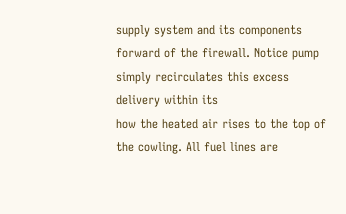supply system and its components forward of the firewall. Notice pump simply recirculates this excess delivery within its
how the heated air rises to the top of the cowling. All fuel lines are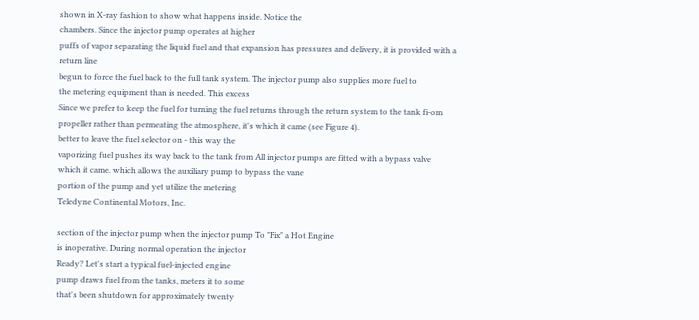shown in X-ray fashion to show what happens inside. Notice the
chambers. Since the injector pump operates at higher
puffs of vapor separating the liquid fuel and that expansion has pressures and delivery, it is provided with a return line
begun to force the fuel back to the full tank system. The injector pump also supplies more fuel to
the metering equipment than is needed. This excess
Since we prefer to keep the fuel for turning the fuel returns through the return system to the tank fi-om
propeller rather than permeating the atmosphere, it's which it came (see Figure 4).
better to leave the fuel selector on - this way the
vaporizing fuel pushes its way back to the tank from All injector pumps are fitted with a bypass valve
which it came. which allows the auxiliary pump to bypass the vane
portion of the pump and yet utilize the metering
Teledyne Continental Motors, Inc.

section of the injector pump when the injector pump To "Fix" a Hot Engine
is inoperative. During normal operation the injector
Ready? Let's start a typical fuel-injected engine
pump draws fuel from the tanks, meters it to some
that's been shutdown for approximately twenty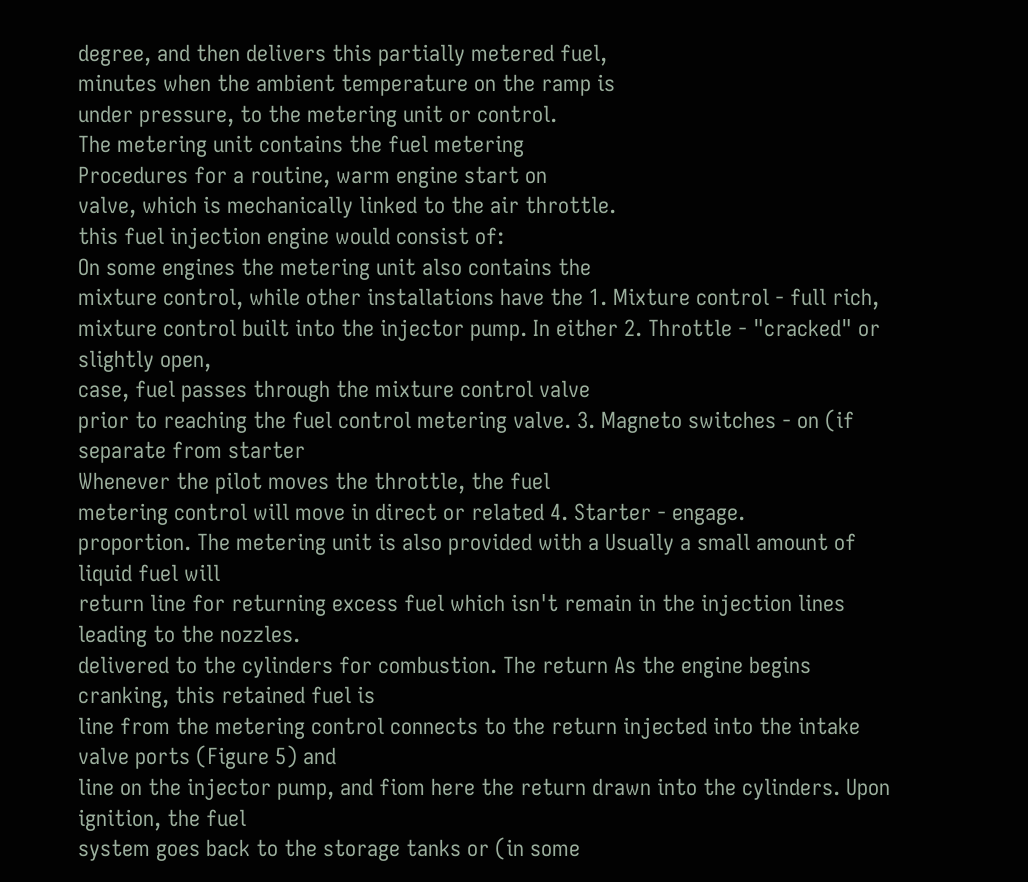degree, and then delivers this partially metered fuel,
minutes when the ambient temperature on the ramp is
under pressure, to the metering unit or control.
The metering unit contains the fuel metering
Procedures for a routine, warm engine start on
valve, which is mechanically linked to the air throttle.
this fuel injection engine would consist of:
On some engines the metering unit also contains the
mixture control, while other installations have the 1. Mixture control - full rich,
mixture control built into the injector pump. In either 2. Throttle - "cracked" or slightly open,
case, fuel passes through the mixture control valve
prior to reaching the fuel control metering valve. 3. Magneto switches - on (if separate from starter
Whenever the pilot moves the throttle, the fuel
metering control will move in direct or related 4. Starter - engage.
proportion. The metering unit is also provided with a Usually a small amount of liquid fuel will
return line for returning excess fuel which isn't remain in the injection lines leading to the nozzles.
delivered to the cylinders for combustion. The return As the engine begins cranking, this retained fuel is
line from the metering control connects to the return injected into the intake valve ports (Figure 5) and
line on the injector pump, and fiom here the return drawn into the cylinders. Upon ignition, the fuel
system goes back to the storage tanks or (in some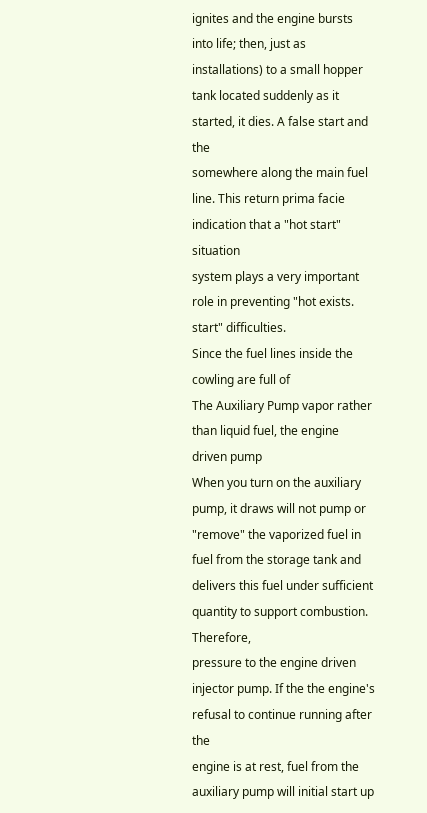ignites and the engine bursts into life; then, just as
installations) to a small hopper tank located suddenly as it started, it dies. A false start and the
somewhere along the main fuel line. This return prima facie indication that a "hot start" situation
system plays a very important role in preventing "hot exists.
start" difficulties.
Since the fuel lines inside the cowling are full of
The Auxiliary Pump vapor rather than liquid fuel, the engine driven pump
When you turn on the auxiliary pump, it draws will not pump or "remove" the vaporized fuel in
fuel from the storage tank and delivers this fuel under sufficient quantity to support combustion. Therefore,
pressure to the engine driven injector pump. If the the engine's refusal to continue running after the
engine is at rest, fuel from the auxiliary pump will initial start up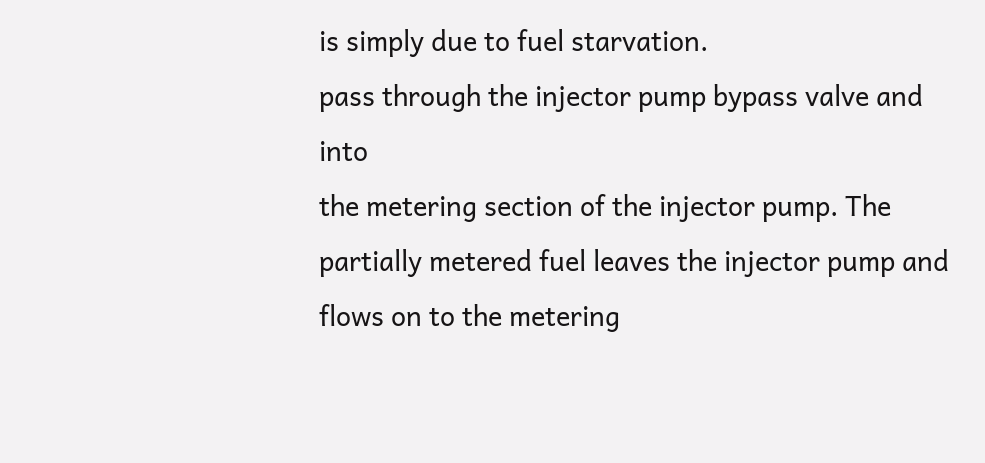is simply due to fuel starvation.
pass through the injector pump bypass valve and into
the metering section of the injector pump. The
partially metered fuel leaves the injector pump and
flows on to the metering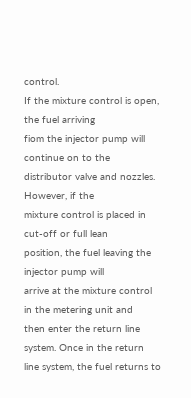control.
If the mixture control is open, the fuel arriving
fiom the injector pump will continue on to the
distributor valve and nozzles. However, if the
mixture control is placed in cut-off or full lean
position, the fuel leaving the injector pump will
arrive at the mixture control in the metering unit and
then enter the return line system. Once in the return
line system, the fuel returns to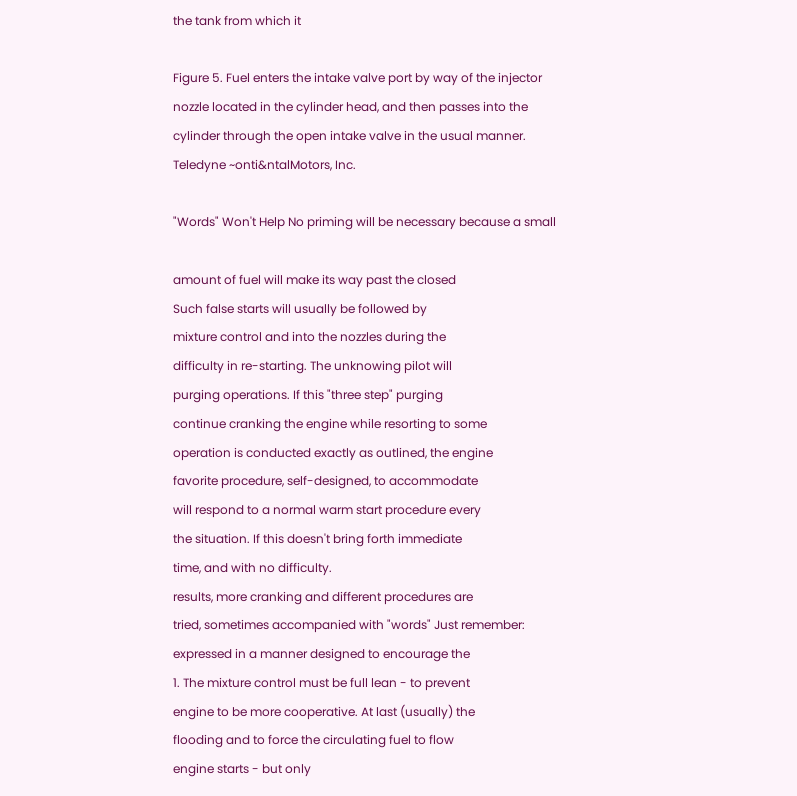the tank from which it

Figure 5. Fuel enters the intake valve port by way of the injector
nozzle located in the cylinder head, and then passes into the
cylinder through the open intake valve in the usual manner.
Teledyne ~onti&ntalMotors, Inc.

"Words" Won't Help No priming will be necessary because a small

amount of fuel will make its way past the closed
Such false starts will usually be followed by
mixture control and into the nozzles during the
difficulty in re-starting. The unknowing pilot will
purging operations. If this "three step" purging
continue cranking the engine while resorting to some
operation is conducted exactly as outlined, the engine
favorite procedure, self-designed, to accommodate
will respond to a normal warm start procedure every
the situation. If this doesn't bring forth immediate
time, and with no difficulty.
results, more cranking and different procedures are
tried, sometimes accompanied with "words" Just remember:
expressed in a manner designed to encourage the
1. The mixture control must be full lean - to prevent
engine to be more cooperative. At last (usually) the
flooding and to force the circulating fuel to flow
engine starts - but only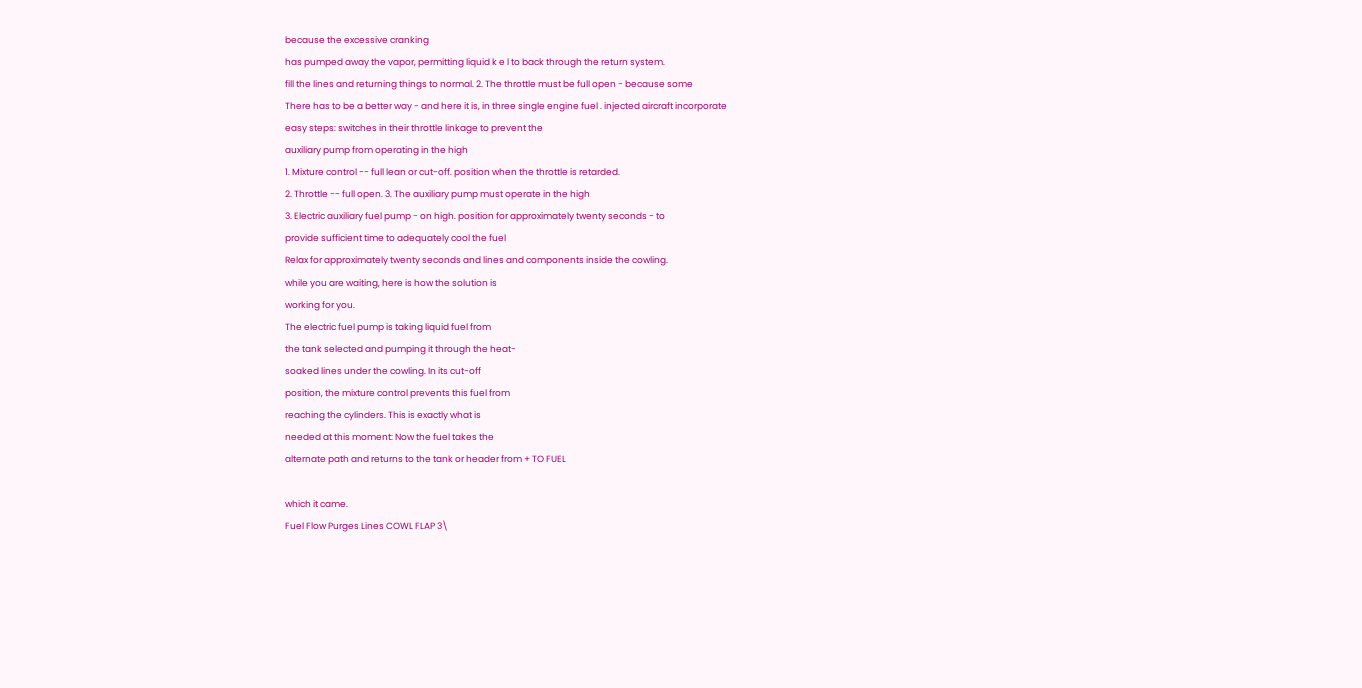because the excessive cranking
has pumped away the vapor, permitting liquid k e l to back through the return system.
fill the lines and returning things to normal. 2. The throttle must be full open - because some
There has to be a better way - and here it is, in three single engine fuel . injected aircraft incorporate
easy steps: switches in their throttle linkage to prevent the
auxiliary pump from operating in the high
1. Mixture control -- full lean or cut-off. position when the throttle is retarded.
2. Throttle -- full open. 3. The auxiliary pump must operate in the high
3. Electric auxiliary fuel pump - on high. position for approximately twenty seconds - to
provide sufficient time to adequately cool the fuel
Relax for approximately twenty seconds and lines and components inside the cowling.
while you are waiting, here is how the solution is
working for you.
The electric fuel pump is taking liquid fuel from
the tank selected and pumping it through the heat-
soaked lines under the cowling. In its cut-off
position, the mixture control prevents this fuel from
reaching the cylinders. This is exactly what is
needed at this moment: Now the fuel takes the
alternate path and returns to the tank or header from + TO FUEL

which it came.
Fuel Flow Purges Lines COWL FLAP 3\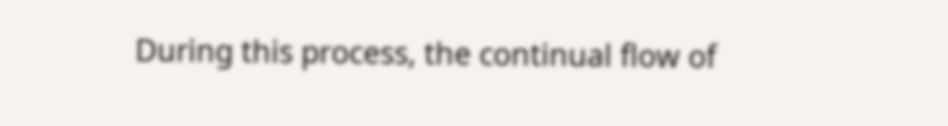During this process, the continual flow of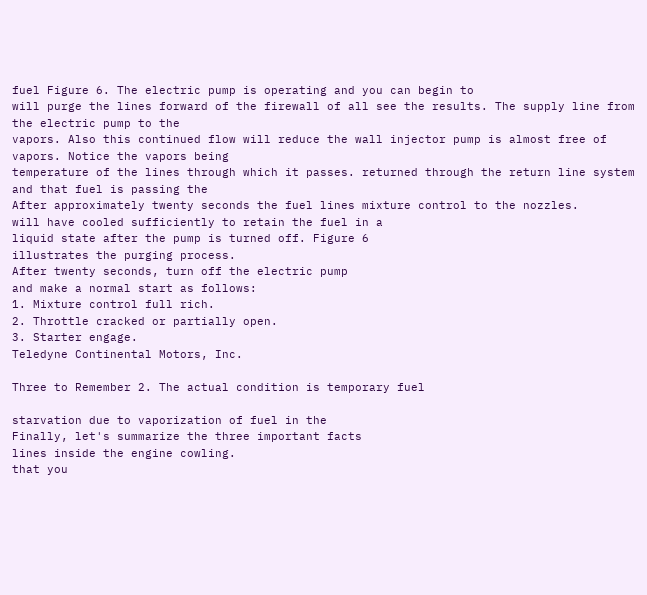fuel Figure 6. The electric pump is operating and you can begin to
will purge the lines forward of the firewall of all see the results. The supply line from the electric pump to the
vapors. Also this continued flow will reduce the wall injector pump is almost free of vapors. Notice the vapors being
temperature of the lines through which it passes. returned through the return line system and that fuel is passing the
After approximately twenty seconds the fuel lines mixture control to the nozzles.
will have cooled sufficiently to retain the fuel in a
liquid state after the pump is turned off. Figure 6
illustrates the purging process.
After twenty seconds, turn off the electric pump
and make a normal start as follows:
1. Mixture control full rich.
2. Throttle cracked or partially open.
3. Starter engage.
Teledyne Continental Motors, Inc.

Three to Remember 2. The actual condition is temporary fuel

starvation due to vaporization of fuel in the
Finally, let's summarize the three important facts
lines inside the engine cowling.
that you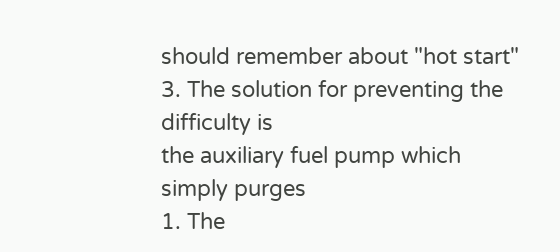should remember about "hot start"
3. The solution for preventing the difficulty is
the auxiliary fuel pump which simply purges
1. The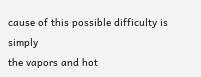cause of this possible difficulty is simply
the vapors and hot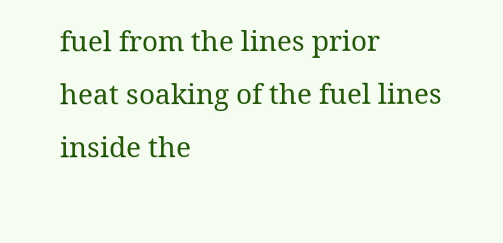fuel from the lines prior
heat soaking of the fuel lines inside the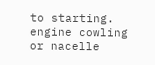to starting.
engine cowling or nacelle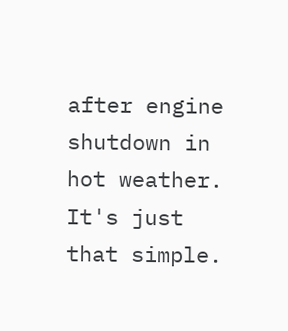after engine
shutdown in hot weather. It's just that simple.